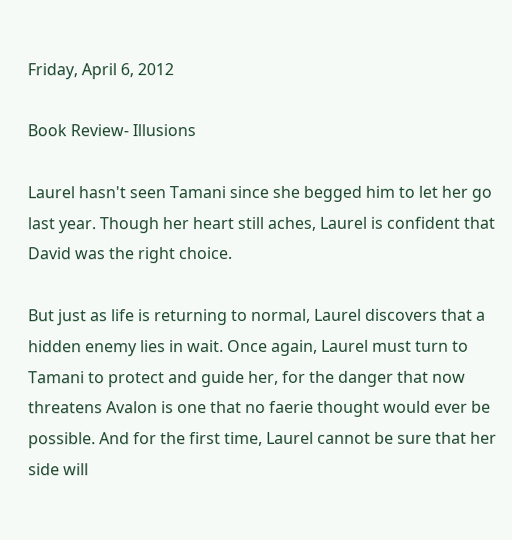Friday, April 6, 2012

Book Review- Illusions

Laurel hasn't seen Tamani since she begged him to let her go last year. Though her heart still aches, Laurel is confident that David was the right choice.

But just as life is returning to normal, Laurel discovers that a hidden enemy lies in wait. Once again, Laurel must turn to Tamani to protect and guide her, for the danger that now threatens Avalon is one that no faerie thought would ever be possible. And for the first time, Laurel cannot be sure that her side will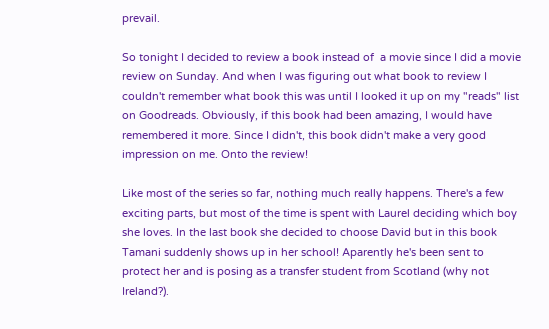prevail.

So tonight I decided to review a book instead of  a movie since I did a movie review on Sunday. And when I was figuring out what book to review I couldn't remember what book this was until I looked it up on my "reads" list on Goodreads. Obviously, if this book had been amazing, I would have remembered it more. Since I didn't, this book didn't make a very good impression on me. Onto the review!

Like most of the series so far, nothing much really happens. There's a few exciting parts, but most of the time is spent with Laurel deciding which boy she loves. In the last book she decided to choose David but in this book Tamani suddenly shows up in her school! Aparently he's been sent to protect her and is posing as a transfer student from Scotland (why not Ireland?).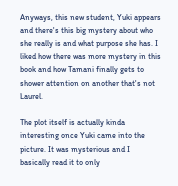Anyways, this new student, Yuki appears and there's this big mystery about who she really is and what purpose she has. I liked how there was more mystery in this book and how Tamani finally gets to shower attention on another that's not Laurel.

The plot itself is actually kinda interesting once Yuki came into the picture. It was mysterious and I basically read it to only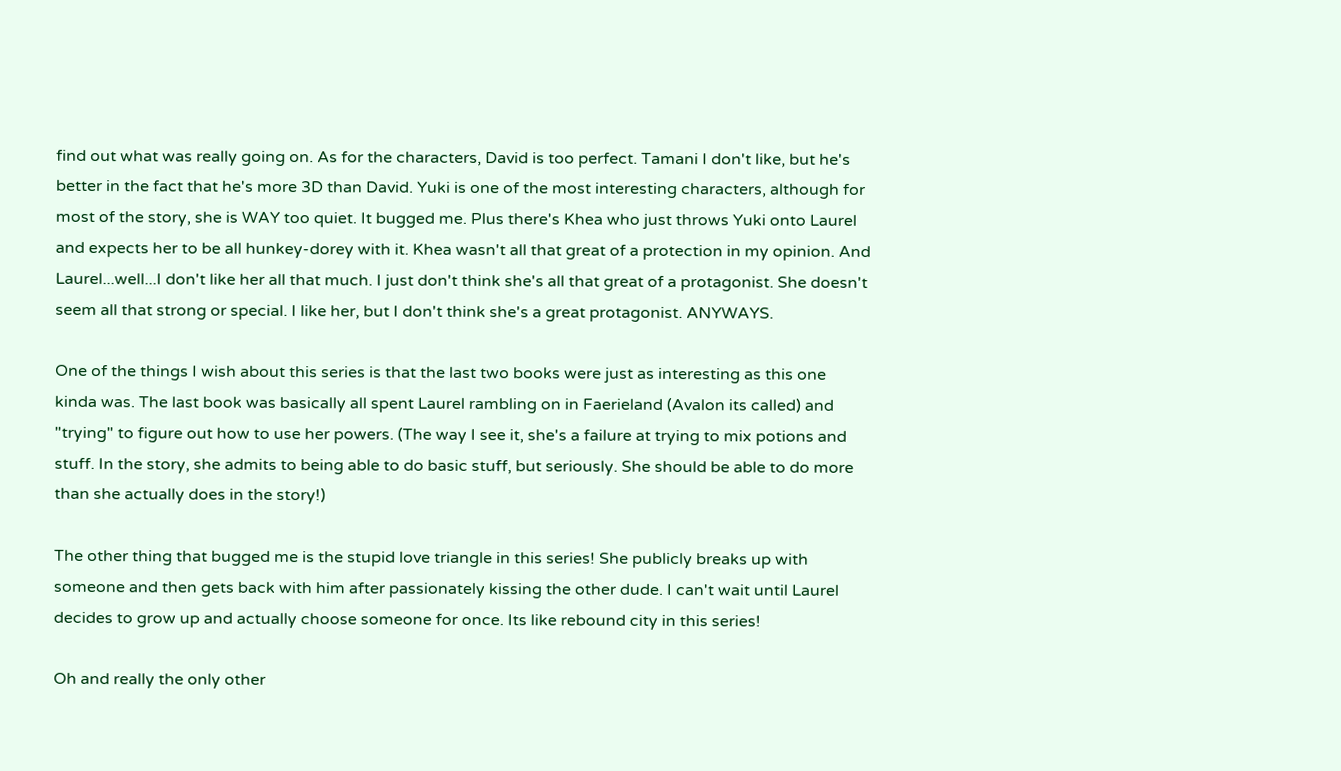find out what was really going on. As for the characters, David is too perfect. Tamani I don't like, but he's better in the fact that he's more 3D than David. Yuki is one of the most interesting characters, although for most of the story, she is WAY too quiet. It bugged me. Plus there's Khea who just throws Yuki onto Laurel and expects her to be all hunkey-dorey with it. Khea wasn't all that great of a protection in my opinion. And Laurel...well...I don't like her all that much. I just don't think she's all that great of a protagonist. She doesn't seem all that strong or special. I like her, but I don't think she's a great protagonist. ANYWAYS.

One of the things I wish about this series is that the last two books were just as interesting as this one kinda was. The last book was basically all spent Laurel rambling on in Faerieland (Avalon its called) and "trying" to figure out how to use her powers. (The way I see it, she's a failure at trying to mix potions and stuff. In the story, she admits to being able to do basic stuff, but seriously. She should be able to do more than she actually does in the story!)

The other thing that bugged me is the stupid love triangle in this series! She publicly breaks up with someone and then gets back with him after passionately kissing the other dude. I can't wait until Laurel decides to grow up and actually choose someone for once. Its like rebound city in this series!

Oh and really the only other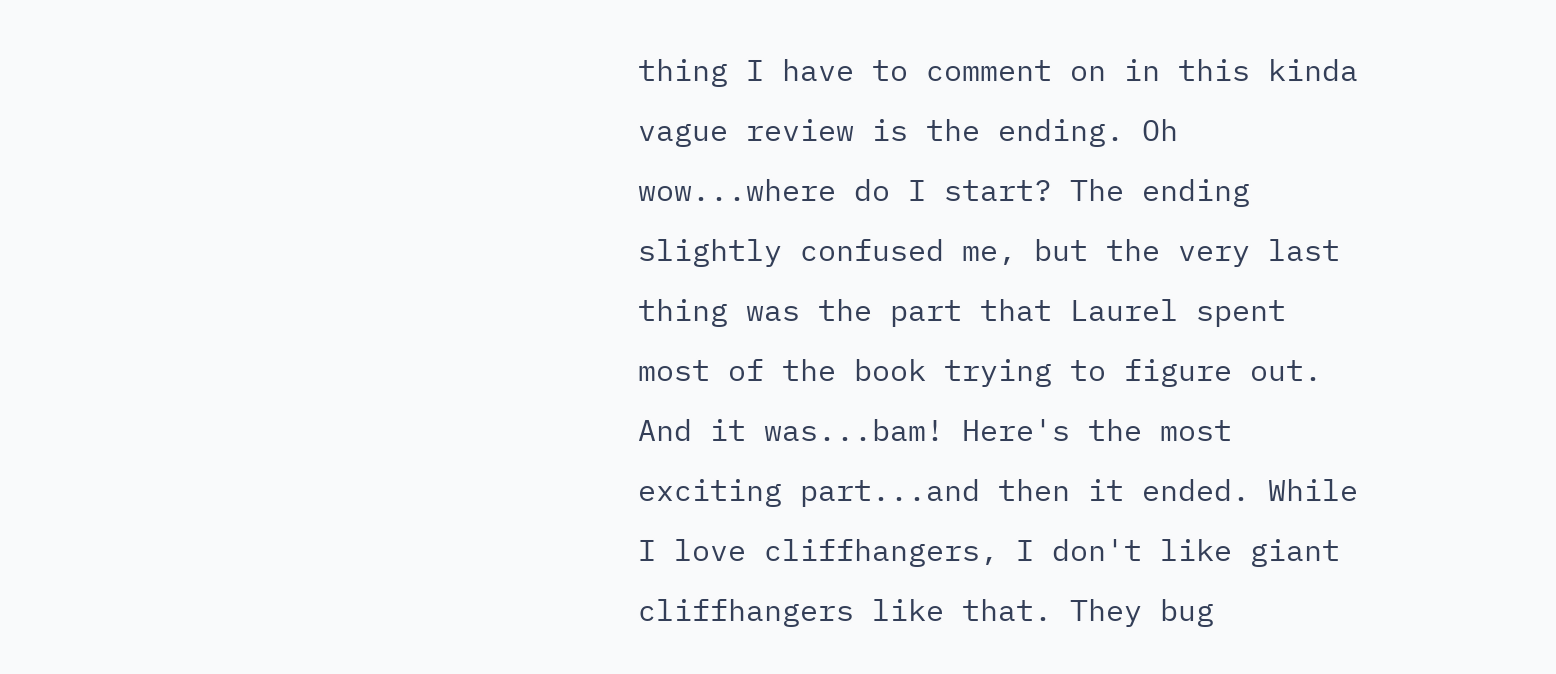thing I have to comment on in this kinda vague review is the ending. Oh wow...where do I start? The ending slightly confused me, but the very last thing was the part that Laurel spent most of the book trying to figure out. And it was...bam! Here's the most exciting part...and then it ended. While I love cliffhangers, I don't like giant cliffhangers like that. They bug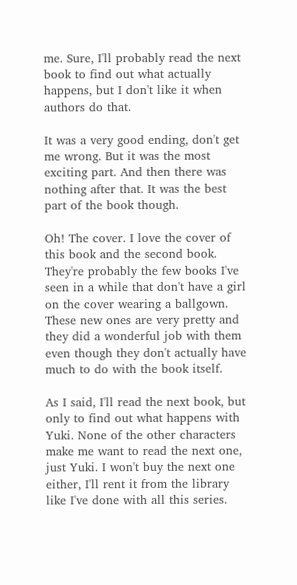me. Sure, I'll probably read the next book to find out what actually happens, but I don't like it when authors do that.

It was a very good ending, don't get me wrong. But it was the most exciting part. And then there was nothing after that. It was the best part of the book though.

Oh! The cover. I love the cover of this book and the second book. They're probably the few books I've seen in a while that don't have a girl on the cover wearing a ballgown. These new ones are very pretty and they did a wonderful job with them even though they don't actually have much to do with the book itself.

As I said, I'll read the next book, but only to find out what happens with Yuki. None of the other characters make me want to read the next one, just Yuki. I won't buy the next one either, I'll rent it from the library like I've done with all this series.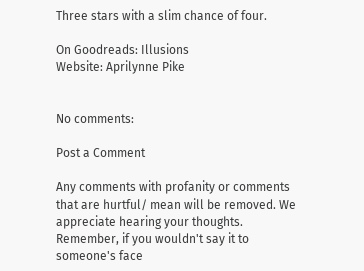Three stars with a slim chance of four.

On Goodreads: Illusions
Website: Aprilynne Pike


No comments:

Post a Comment

Any comments with profanity or comments that are hurtful/ mean will be removed. We appreciate hearing your thoughts. Remember, if you wouldn't say it to someone's face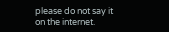please do not say it on the internet.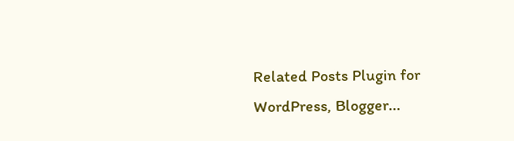Related Posts Plugin for WordPress, Blogger...